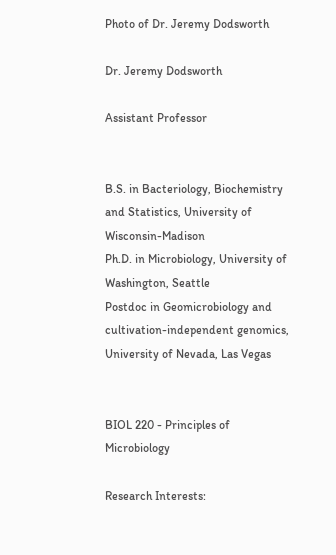Photo of Dr. Jeremy Dodsworth

Dr. Jeremy Dodsworth

Assistant Professor


B.S. in Bacteriology, Biochemistry and Statistics, University of Wisconsin-Madison
Ph.D. in Microbiology, University of Washington, Seattle
Postdoc in Geomicrobiology and cultivation-independent genomics, University of Nevada, Las Vegas


BIOL 220 - Principles of Microbiology

Research Interests: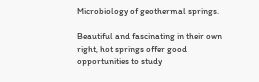Microbiology of geothermal springs.

Beautiful and fascinating in their own right, hot springs offer good opportunities to study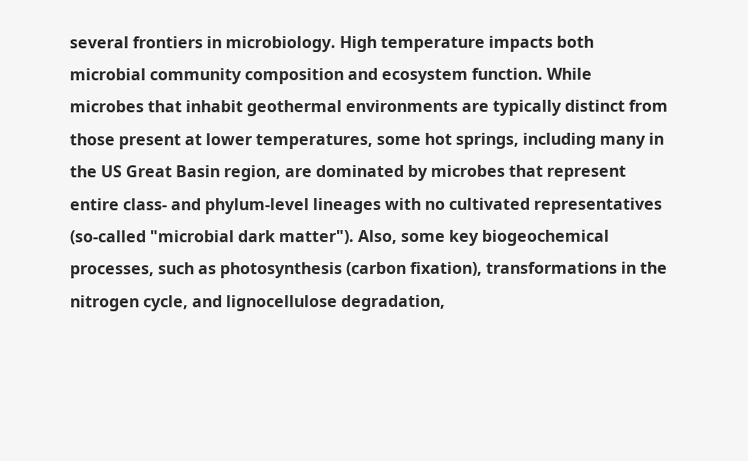several frontiers in microbiology. High temperature impacts both microbial community composition and ecosystem function. While microbes that inhabit geothermal environments are typically distinct from those present at lower temperatures, some hot springs, including many in the US Great Basin region, are dominated by microbes that represent entire class- and phylum-level lineages with no cultivated representatives (so-called "microbial dark matter"). Also, some key biogeochemical processes, such as photosynthesis (carbon fixation), transformations in the nitrogen cycle, and lignocellulose degradation,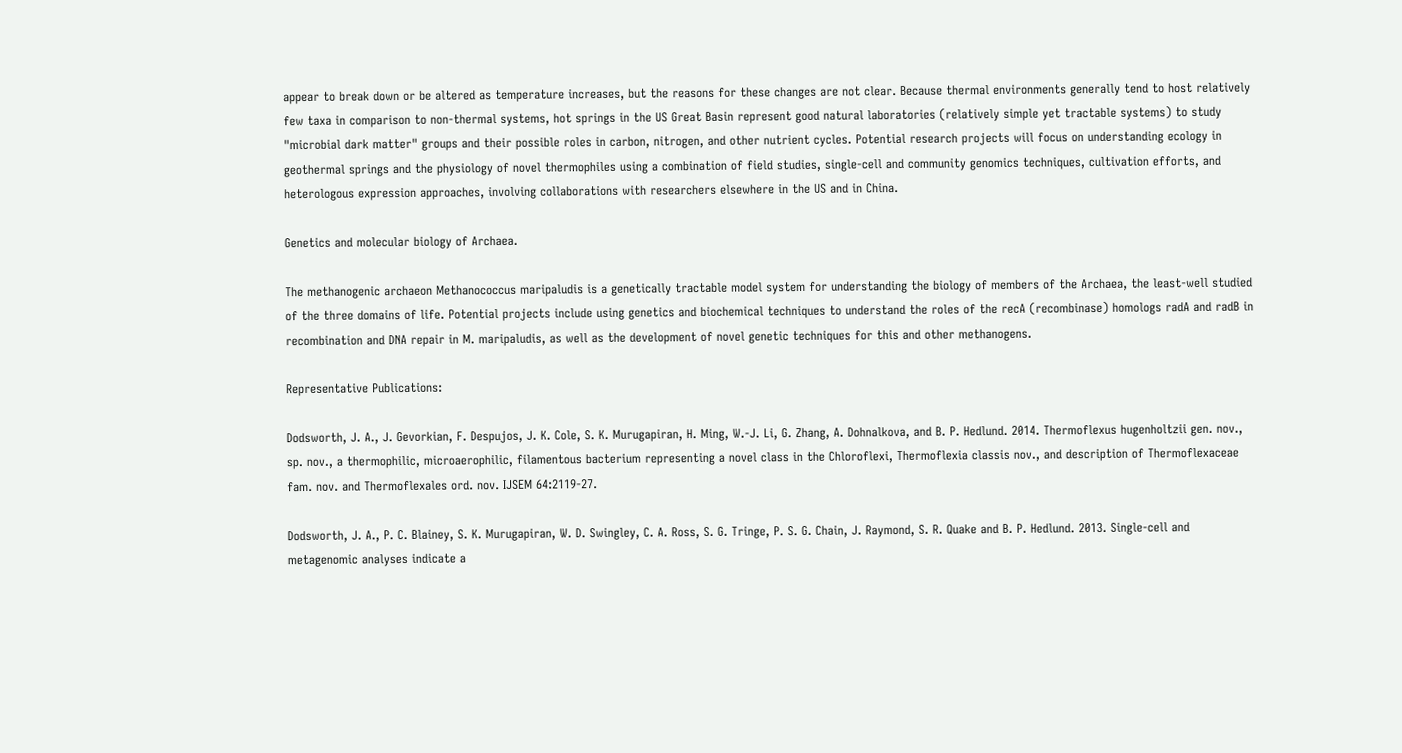appear to break down or be altered as temperature increases, but the reasons for these changes are not clear. Because thermal environments generally tend to host relatively few taxa in comparison to non-thermal systems, hot springs in the US Great Basin represent good natural laboratories (relatively simple yet tractable systems) to study "microbial dark matter" groups and their possible roles in carbon, nitrogen, and other nutrient cycles. Potential research projects will focus on understanding ecology in geothermal springs and the physiology of novel thermophiles using a combination of field studies, single-cell and community genomics techniques, cultivation efforts, and heterologous expression approaches, involving collaborations with researchers elsewhere in the US and in China.

Genetics and molecular biology of Archaea.

The methanogenic archaeon Methanococcus maripaludis is a genetically tractable model system for understanding the biology of members of the Archaea, the least-well studied of the three domains of life. Potential projects include using genetics and biochemical techniques to understand the roles of the recA (recombinase) homologs radA and radB in recombination and DNA repair in M. maripaludis, as well as the development of novel genetic techniques for this and other methanogens.

Representative Publications:

Dodsworth, J. A., J. Gevorkian, F. Despujos, J. K. Cole, S. K. Murugapiran, H. Ming, W.-J. Li, G. Zhang, A. Dohnalkova, and B. P. Hedlund. 2014. Thermoflexus hugenholtzii gen. nov., sp. nov., a thermophilic, microaerophilic, filamentous bacterium representing a novel class in the Chloroflexi, Thermoflexia classis nov., and description of Thermoflexaceae fam. nov. and Thermoflexales ord. nov. IJSEM 64:2119-27.

Dodsworth, J. A., P. C. Blainey, S. K. Murugapiran, W. D. Swingley, C. A. Ross, S. G. Tringe, P. S. G. Chain, J. Raymond, S. R. Quake and B. P. Hedlund. 2013. Single-cell and metagenomic analyses indicate a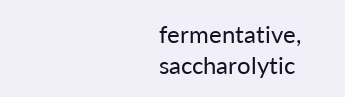fermentative, saccharolytic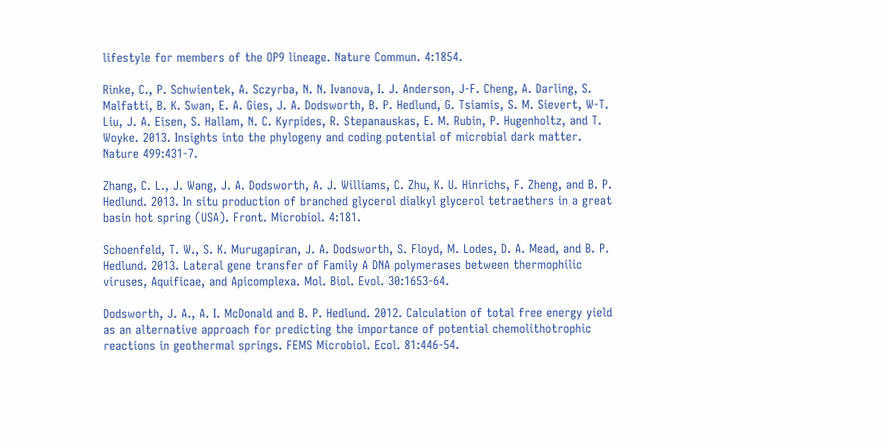lifestyle for members of the OP9 lineage. Nature Commun. 4:1854.

Rinke, C., P. Schwientek, A. Sczyrba, N. N. Ivanova, I. J. Anderson, J-F. Cheng, A. Darling, S. Malfatti, B. K. Swan, E. A. Gies, J. A. Dodsworth, B. P. Hedlund, G. Tsiamis, S. M. Sievert, W-T. Liu, J. A. Eisen, S. Hallam, N. C. Kyrpides, R. Stepanauskas, E. M. Rubin, P. Hugenholtz, and T. Woyke. 2013. Insights into the phylogeny and coding potential of microbial dark matter. Nature 499:431-7.

Zhang, C. L., J. Wang, J. A. Dodsworth, A. J. Williams, C. Zhu, K. U. Hinrichs, F. Zheng, and B. P. Hedlund. 2013. In situ production of branched glycerol dialkyl glycerol tetraethers in a great basin hot spring (USA). Front. Microbiol. 4:181.

Schoenfeld, T. W., S. K. Murugapiran, J. A. Dodsworth, S. Floyd, M. Lodes, D. A. Mead, and B. P. Hedlund. 2013. Lateral gene transfer of Family A DNA polymerases between thermophilic viruses, Aquificae, and Apicomplexa. Mol. Biol. Evol. 30:1653-64.

Dodsworth, J. A., A. I. McDonald and B. P. Hedlund. 2012. Calculation of total free energy yield as an alternative approach for predicting the importance of potential chemolithotrophic reactions in geothermal springs. FEMS Microbiol. Ecol. 81:446-54.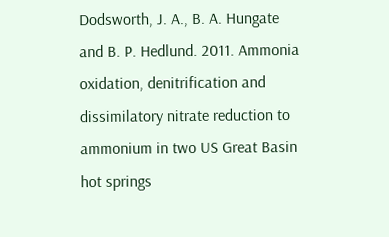Dodsworth, J. A., B. A. Hungate and B. P. Hedlund. 2011. Ammonia oxidation, denitrification and dissimilatory nitrate reduction to ammonium in two US Great Basin hot springs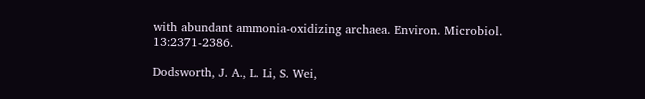with abundant ammonia-oxidizing archaea. Environ. Microbiol. 13:2371-2386.

Dodsworth, J. A., L. Li, S. Wei,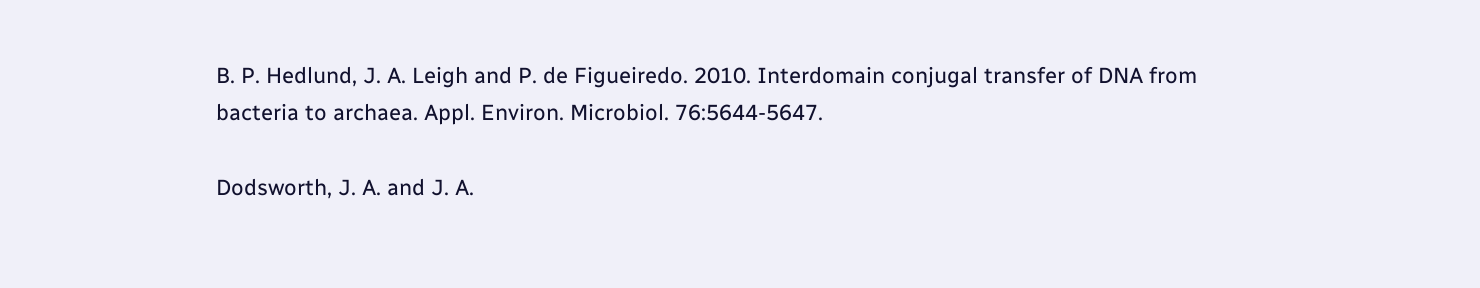B. P. Hedlund, J. A. Leigh and P. de Figueiredo. 2010. Interdomain conjugal transfer of DNA from bacteria to archaea. Appl. Environ. Microbiol. 76:5644-5647.

Dodsworth, J. A. and J. A.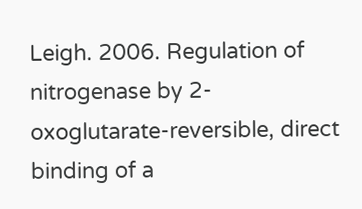Leigh. 2006. Regulation of nitrogenase by 2-oxoglutarate-reversible, direct binding of a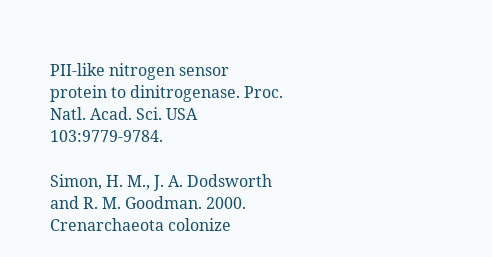PII-like nitrogen sensor protein to dinitrogenase. Proc. Natl. Acad. Sci. USA 103:9779-9784.

Simon, H. M., J. A. Dodsworth and R. M. Goodman. 2000. Crenarchaeota colonize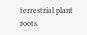terrestrial plant roots.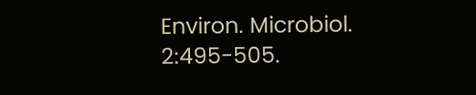Environ. Microbiol. 2:495-505.